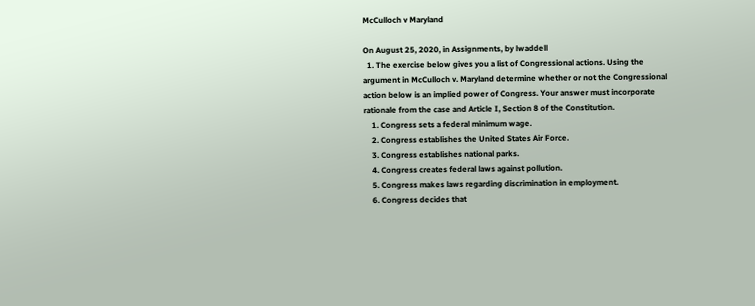McCulloch v Maryland

On August 25, 2020, in Assignments, by lwaddell
  1. The exercise below gives you a list of Congressional actions. Using the argument in McCulloch v. Maryland determine whether or not the Congressional action below is an implied power of Congress. Your answer must incorporate rationale from the case and Article I, Section 8 of the Constitution.
    1. Congress sets a federal minimum wage.
    2. Congress establishes the United States Air Force.
    3. Congress establishes national parks.
    4. Congress creates federal laws against pollution.
    5. Congress makes laws regarding discrimination in employment.
    6. Congress decides that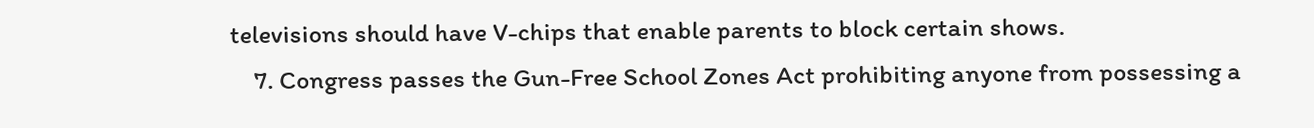televisions should have V-chips that enable parents to block certain shows.
    7. Congress passes the Gun-Free School Zones Act prohibiting anyone from possessing a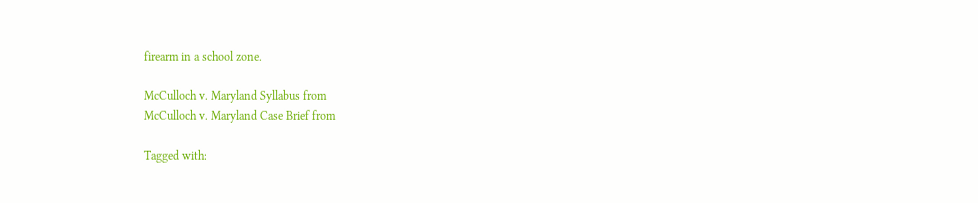firearm in a school zone.

McCulloch v. Maryland Syllabus from
McCulloch v. Maryland Case Brief from

Tagged with: